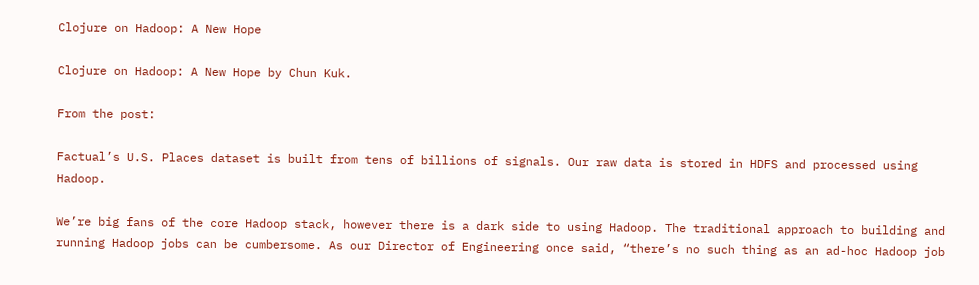Clojure on Hadoop: A New Hope

Clojure on Hadoop: A New Hope by Chun Kuk.

From the post:

Factual’s U.S. Places dataset is built from tens of billions of signals. Our raw data is stored in HDFS and processed using Hadoop.

We’re big fans of the core Hadoop stack, however there is a dark side to using Hadoop. The traditional approach to building and running Hadoop jobs can be cumbersome. As our Director of Engineering once said, “there’s no such thing as an ad-hoc Hadoop job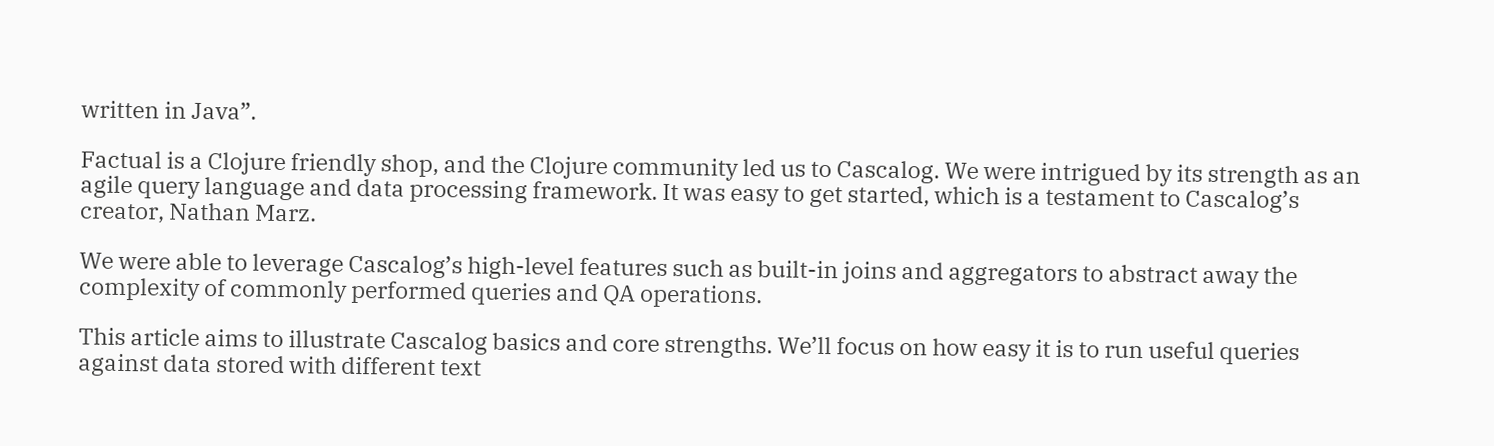written in Java”.

Factual is a Clojure friendly shop, and the Clojure community led us to Cascalog. We were intrigued by its strength as an agile query language and data processing framework. It was easy to get started, which is a testament to Cascalog’s creator, Nathan Marz.

We were able to leverage Cascalog’s high-level features such as built-in joins and aggregators to abstract away the complexity of commonly performed queries and QA operations.

This article aims to illustrate Cascalog basics and core strengths. We’ll focus on how easy it is to run useful queries against data stored with different text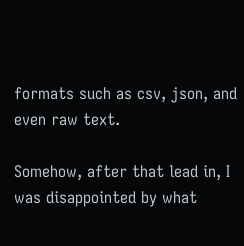formats such as csv, json, and even raw text.

Somehow, after that lead in, I was disappointed by what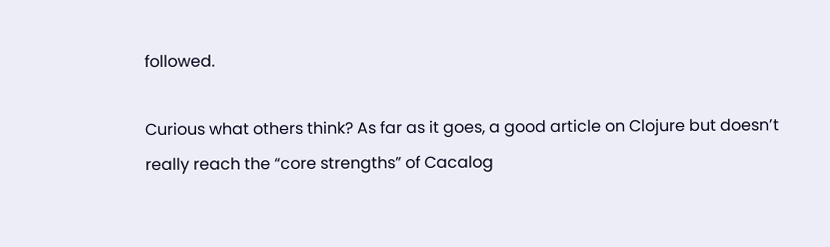followed.

Curious what others think? As far as it goes, a good article on Clojure but doesn’t really reach the “core strengths” of Cacalog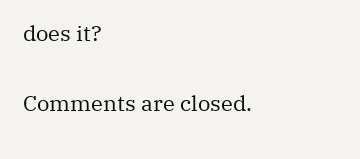does it?

Comments are closed.